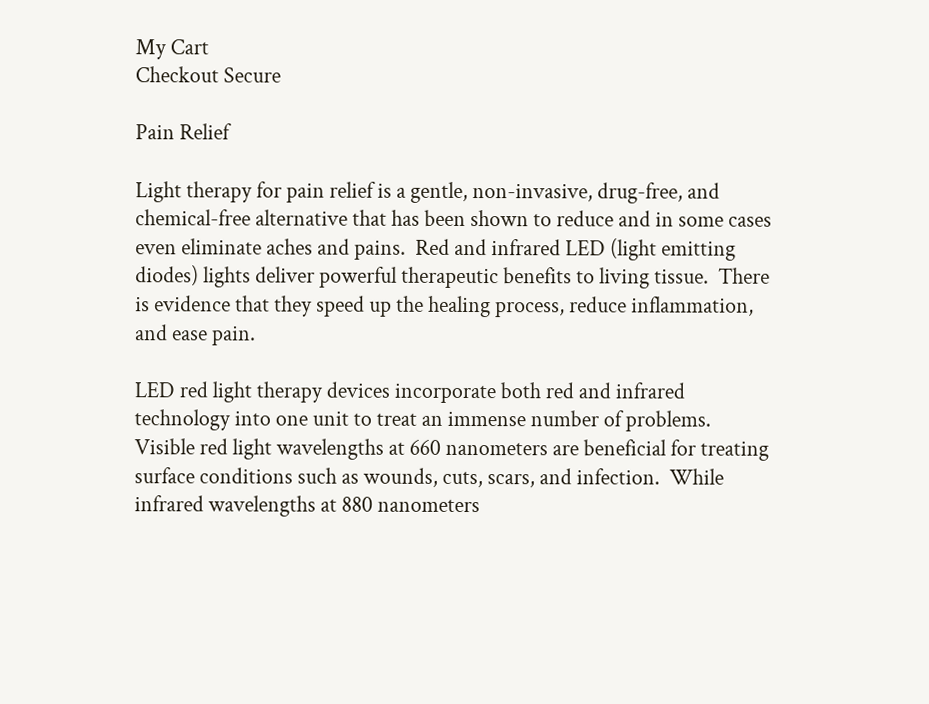My Cart
Checkout Secure

Pain Relief

Light therapy for pain relief is a gentle, non-invasive, drug-free, and chemical-free alternative that has been shown to reduce and in some cases even eliminate aches and pains.  Red and infrared LED (light emitting diodes) lights deliver powerful therapeutic benefits to living tissue.  There is evidence that they speed up the healing process, reduce inflammation, and ease pain.

LED red light therapy devices incorporate both red and infrared technology into one unit to treat an immense number of problems.  Visible red light wavelengths at 660 nanometers are beneficial for treating surface conditions such as wounds, cuts, scars, and infection.  While infrared wavelengths at 880 nanometers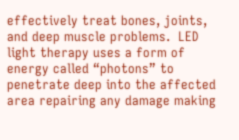effectively treat bones, joints, and deep muscle problems.  LED light therapy uses a form of energy called “photons” to penetrate deep into the affected area repairing any damage making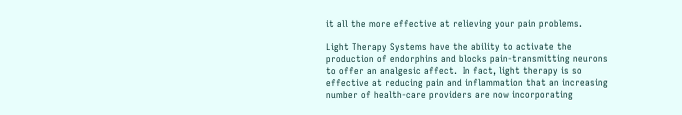it all the more effective at relieving your pain problems.

Light Therapy Systems have the ability to activate the production of endorphins and blocks pain-transmitting neurons to offer an analgesic affect.  In fact, light therapy is so effective at reducing pain and inflammation that an increasing number of health-care providers are now incorporating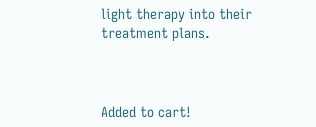light therapy into their treatment plans.



Added to cart!